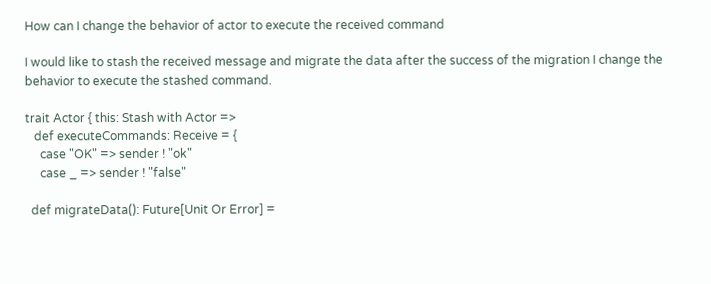How can I change the behavior of actor to execute the received command

I would like to stash the received message and migrate the data after the success of the migration I change the behavior to execute the stashed command.

trait Actor { this: Stash with Actor =>
   def executeCommands: Receive = {
     case "OK" => sender ! "ok"
     case _ => sender ! "false"

  def migrateData(): Future[Unit Or Error] =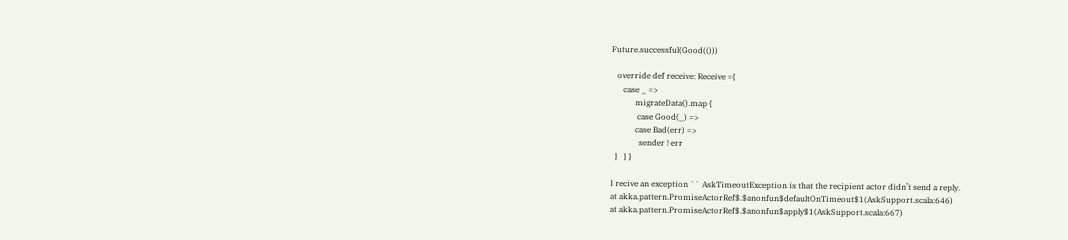Future.successful(Good(()))

   override def receive: Receive ={
      case _ =>
            migrateData().map {
             case Good(_) =>
            case Bad(err) =>
              sender ! err
  }   } }

I recive an exception `` AskTimeoutException is that the recipient actor didn’t send a reply.
at akka.pattern.PromiseActorRef$.$anonfun$defaultOnTimeout$1(AskSupport.scala:646)
at akka.pattern.PromiseActorRef$.$anonfun$apply$1(AskSupport.scala:667)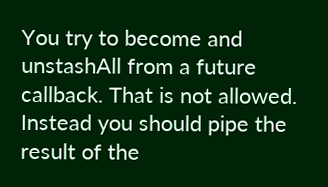You try to become and unstashAll from a future callback. That is not allowed. Instead you should pipe the result of the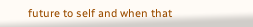future to self and when that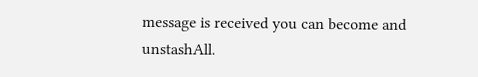message is received you can become and unstashAll.